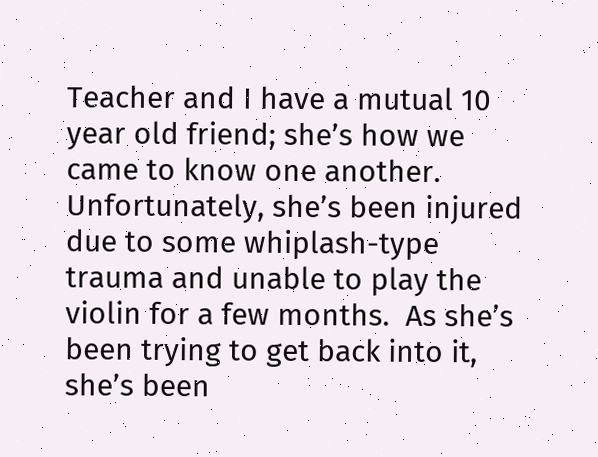Teacher and I have a mutual 10 year old friend; she’s how we came to know one another.  Unfortunately, she’s been injured due to some whiplash-type trauma and unable to play the violin for a few months.  As she’s been trying to get back into it, she’s been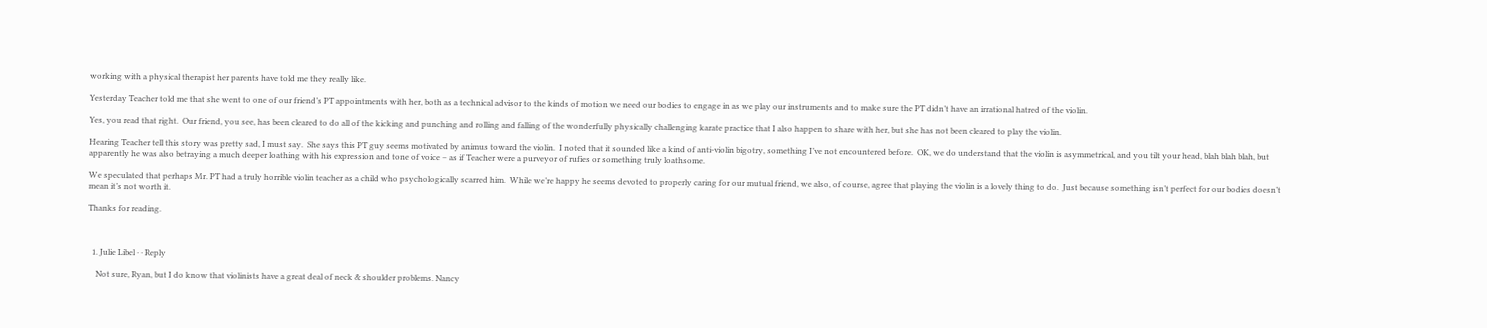working with a physical therapist her parents have told me they really like.

Yesterday Teacher told me that she went to one of our friend’s PT appointments with her, both as a technical advisor to the kinds of motion we need our bodies to engage in as we play our instruments and to make sure the PT didn’t have an irrational hatred of the violin.

Yes, you read that right.  Our friend, you see, has been cleared to do all of the kicking and punching and rolling and falling of the wonderfully physically challenging karate practice that I also happen to share with her, but she has not been cleared to play the violin.

Hearing Teacher tell this story was pretty sad, I must say.  She says this PT guy seems motivated by animus toward the violin.  I noted that it sounded like a kind of anti-violin bigotry, something I’ve not encountered before.  OK, we do understand that the violin is asymmetrical, and you tilt your head, blah blah blah, but apparently he was also betraying a much deeper loathing with his expression and tone of voice – as if Teacher were a purveyor of rufies or something truly loathsome.

We speculated that perhaps Mr. PT had a truly horrible violin teacher as a child who psychologically scarred him.  While we’re happy he seems devoted to properly caring for our mutual friend, we also, of course, agree that playing the violin is a lovely thing to do.  Just because something isn’t perfect for our bodies doesn’t mean it’s not worth it.

Thanks for reading.



  1. Julie Libel · · Reply

    Not sure, Ryan, but I do know that violinists have a great deal of neck & shoulder problems. Nancy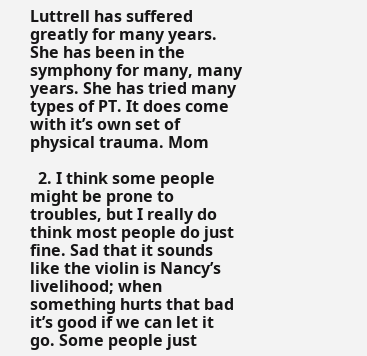Luttrell has suffered greatly for many years. She has been in the symphony for many, many years. She has tried many types of PT. It does come with it’s own set of physical trauma. Mom

  2. I think some people might be prone to troubles, but I really do think most people do just fine. Sad that it sounds like the violin is Nancy’s livelihood; when something hurts that bad it’s good if we can let it go. Some people just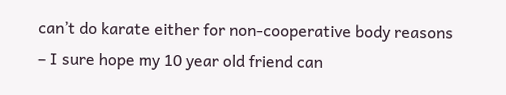can’t do karate either for non-cooperative body reasons – I sure hope my 10 year old friend can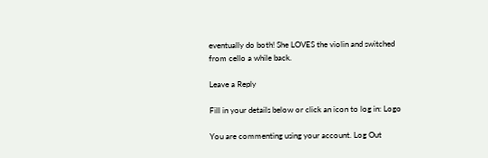eventually do both! She LOVES the violin and switched from cello a while back.

Leave a Reply

Fill in your details below or click an icon to log in: Logo

You are commenting using your account. Log Out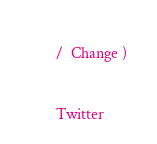/  Change )

Twitter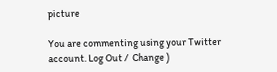picture

You are commenting using your Twitter account. Log Out /  Change )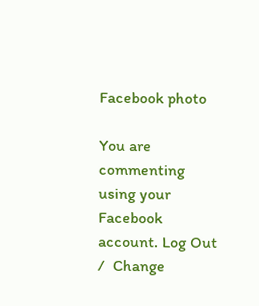Facebook photo

You are commenting using your Facebook account. Log Out /  Change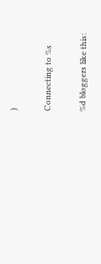)

Connecting to %s

%d bloggers like this: